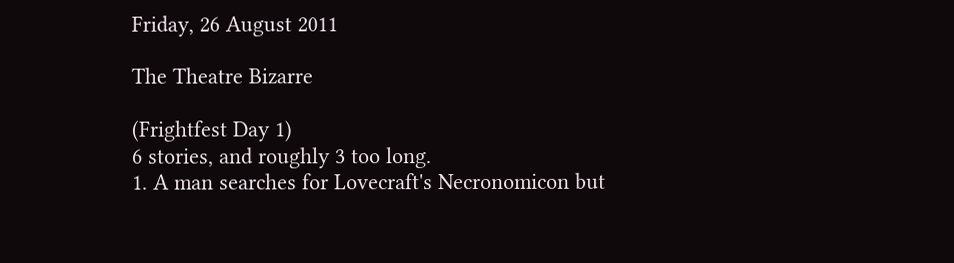Friday, 26 August 2011

The Theatre Bizarre

(Frightfest Day 1)
6 stories, and roughly 3 too long.
1. A man searches for Lovecraft's Necronomicon but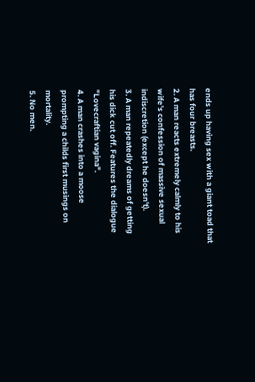ends up having sex with a giant toad that has four breasts.
2. A man reacts extremely calmly to his wife's confession of massive sexual indiscretion (except he doesn't).
3. A man repeatedly dreams of getting his dick cut off. Features the dialogue "Lovecraftian vagina".
4. A man crashes into a moose prompting a childs first musings on mortality.
5. No men.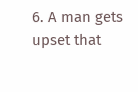6. A man gets upset that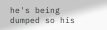he's being dumped so his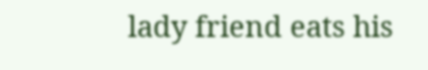lady friend eats his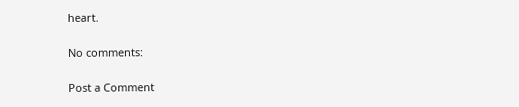heart.

No comments:

Post a Comment